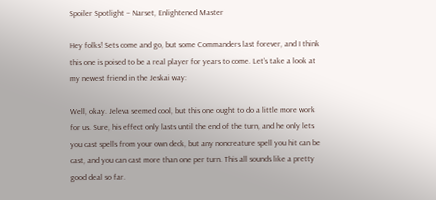Spoiler Spotlight – Narset, Enlightened Master

Hey folks! Sets come and go, but some Commanders last forever, and I think this one is poised to be a real player for years to come. Let’s take a look at my newest friend in the Jeskai way:

Well, okay. Jeleva seemed cool, but this one ought to do a little more work for us. Sure, his effect only lasts until the end of the turn, and he only lets you cast spells from your own deck, but any noncreature spell you hit can be cast, and you can cast more than one per turn. This all sounds like a pretty good deal so far.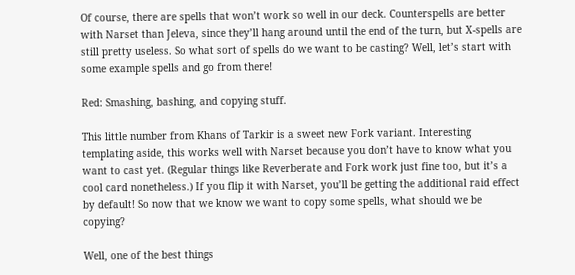Of course, there are spells that won’t work so well in our deck. Counterspells are better with Narset than Jeleva, since they’ll hang around until the end of the turn, but X-spells are still pretty useless. So what sort of spells do we want to be casting? Well, let’s start with some example spells and go from there!

Red: Smashing, bashing, and copying stuff.

This little number from Khans of Tarkir is a sweet new Fork variant. Interesting templating aside, this works well with Narset because you don’t have to know what you want to cast yet. (Regular things like Reverberate and Fork work just fine too, but it’s a cool card nonetheless.) If you flip it with Narset, you’ll be getting the additional raid effect by default! So now that we know we want to copy some spells, what should we be copying?

Well, one of the best things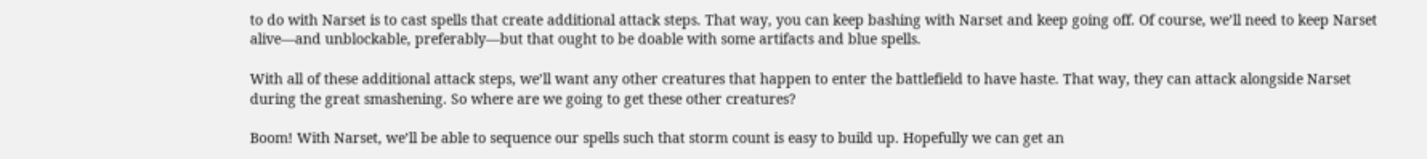to do with Narset is to cast spells that create additional attack steps. That way, you can keep bashing with Narset and keep going off. Of course, we’ll need to keep Narset alive—and unblockable, preferably—but that ought to be doable with some artifacts and blue spells.

With all of these additional attack steps, we’ll want any other creatures that happen to enter the battlefield to have haste. That way, they can attack alongside Narset during the great smashening. So where are we going to get these other creatures?

Boom! With Narset, we’ll be able to sequence our spells such that storm count is easy to build up. Hopefully we can get an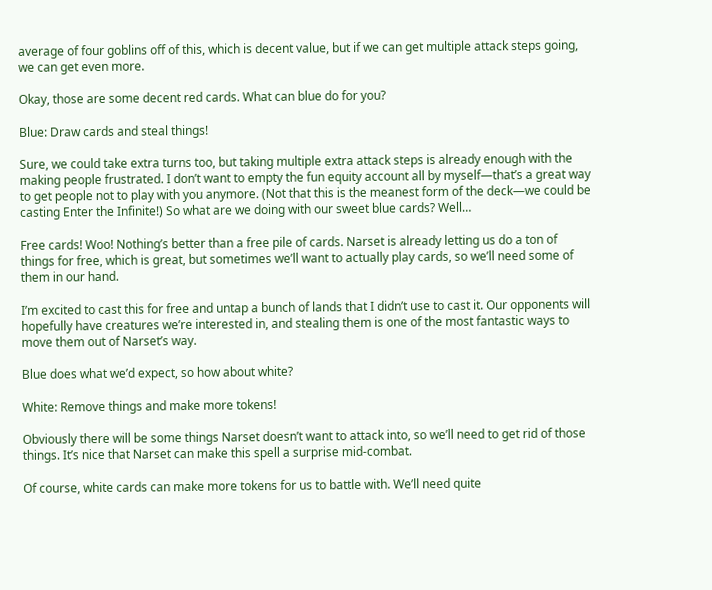average of four goblins off of this, which is decent value, but if we can get multiple attack steps going, we can get even more.

Okay, those are some decent red cards. What can blue do for you?

Blue: Draw cards and steal things!

Sure, we could take extra turns too, but taking multiple extra attack steps is already enough with the making people frustrated. I don’t want to empty the fun equity account all by myself—that’s a great way to get people not to play with you anymore. (Not that this is the meanest form of the deck—we could be casting Enter the Infinite!) So what are we doing with our sweet blue cards? Well…

Free cards! Woo! Nothing’s better than a free pile of cards. Narset is already letting us do a ton of things for free, which is great, but sometimes we’ll want to actually play cards, so we’ll need some of them in our hand.

I’m excited to cast this for free and untap a bunch of lands that I didn’t use to cast it. Our opponents will hopefully have creatures we’re interested in, and stealing them is one of the most fantastic ways to move them out of Narset’s way.

Blue does what we’d expect, so how about white?

White: Remove things and make more tokens!

Obviously there will be some things Narset doesn’t want to attack into, so we’ll need to get rid of those things. It’s nice that Narset can make this spell a surprise mid-combat.

Of course, white cards can make more tokens for us to battle with. We’ll need quite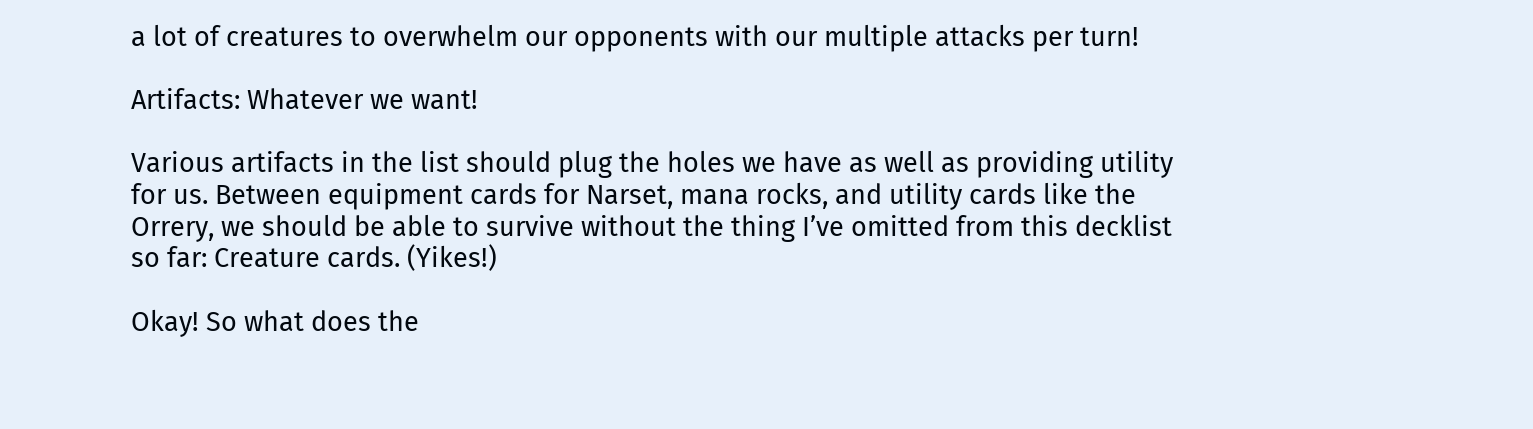a lot of creatures to overwhelm our opponents with our multiple attacks per turn!

Artifacts: Whatever we want!

Various artifacts in the list should plug the holes we have as well as providing utility for us. Between equipment cards for Narset, mana rocks, and utility cards like the Orrery, we should be able to survive without the thing I’ve omitted from this decklist so far: Creature cards. (Yikes!)

Okay! So what does the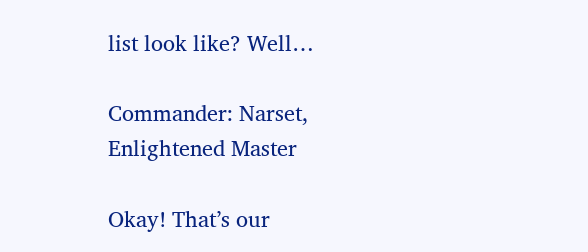list look like? Well…

Commander: Narset, Enlightened Master

Okay! That’s our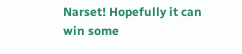Narset! Hopefully it can win some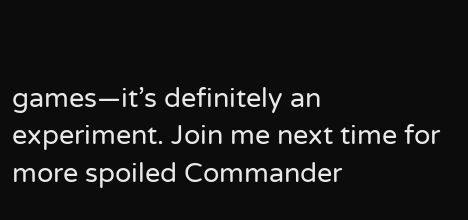games—it’s definitely an experiment. Join me next time for more spoiled Commander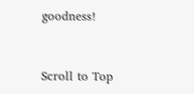goodness!


Scroll to Top